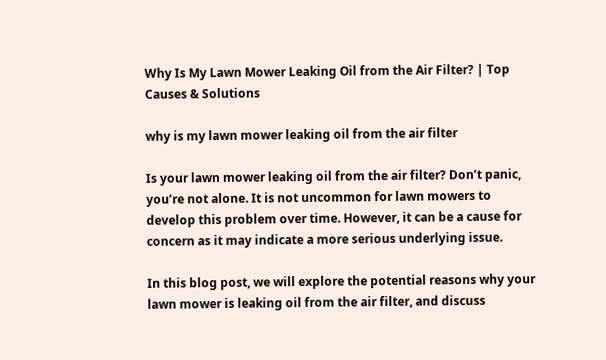Why Is My Lawn Mower Leaking Oil from the Air Filter? | Top Causes & Solutions

why is my lawn mower leaking oil from the air filter

Is your lawn mower leaking oil from the air filter? Don’t panic, you’re not alone. It is not uncommon for lawn mowers to develop this problem over time. However, it can be a cause for concern as it may indicate a more serious underlying issue.

In this blog post, we will explore the potential reasons why your lawn mower is leaking oil from the air filter, and discuss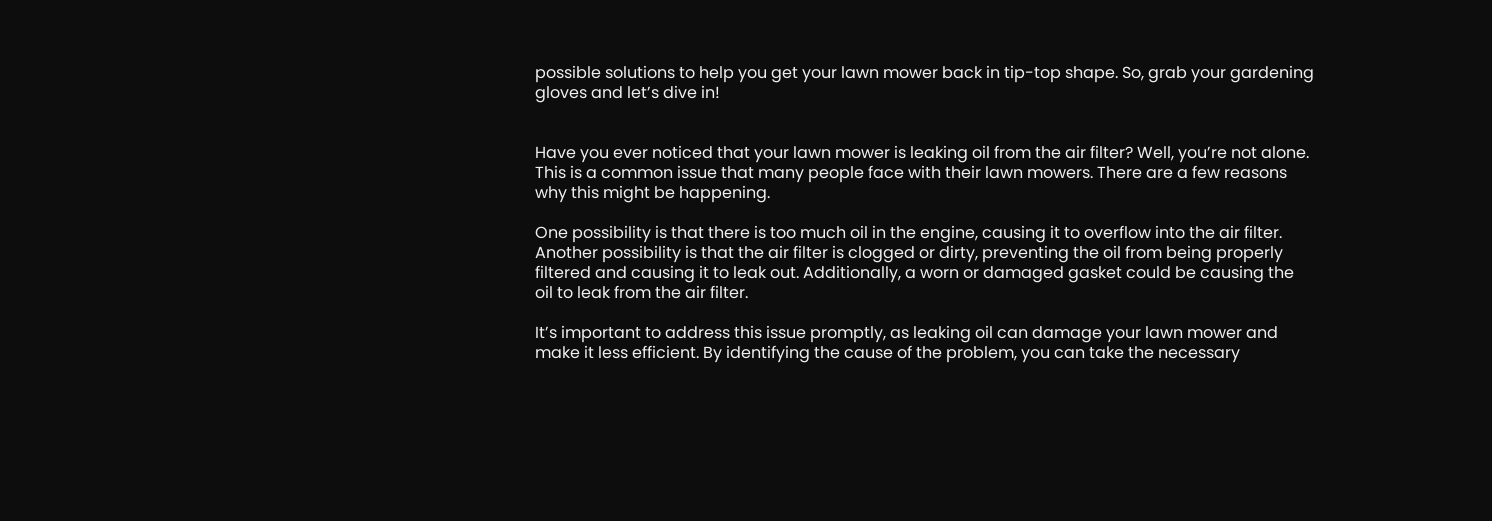possible solutions to help you get your lawn mower back in tip-top shape. So, grab your gardening gloves and let’s dive in!


Have you ever noticed that your lawn mower is leaking oil from the air filter? Well, you’re not alone. This is a common issue that many people face with their lawn mowers. There are a few reasons why this might be happening.

One possibility is that there is too much oil in the engine, causing it to overflow into the air filter. Another possibility is that the air filter is clogged or dirty, preventing the oil from being properly filtered and causing it to leak out. Additionally, a worn or damaged gasket could be causing the oil to leak from the air filter.

It’s important to address this issue promptly, as leaking oil can damage your lawn mower and make it less efficient. By identifying the cause of the problem, you can take the necessary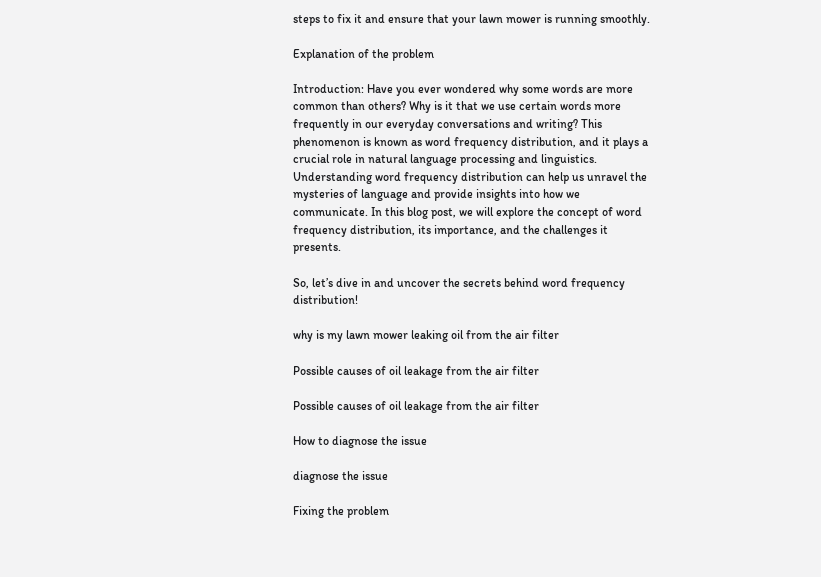steps to fix it and ensure that your lawn mower is running smoothly.

Explanation of the problem

Introduction: Have you ever wondered why some words are more common than others? Why is it that we use certain words more frequently in our everyday conversations and writing? This phenomenon is known as word frequency distribution, and it plays a crucial role in natural language processing and linguistics. Understanding word frequency distribution can help us unravel the mysteries of language and provide insights into how we communicate. In this blog post, we will explore the concept of word frequency distribution, its importance, and the challenges it presents.

So, let’s dive in and uncover the secrets behind word frequency distribution!

why is my lawn mower leaking oil from the air filter

Possible causes of oil leakage from the air filter

Possible causes of oil leakage from the air filter

How to diagnose the issue

diagnose the issue

Fixing the problem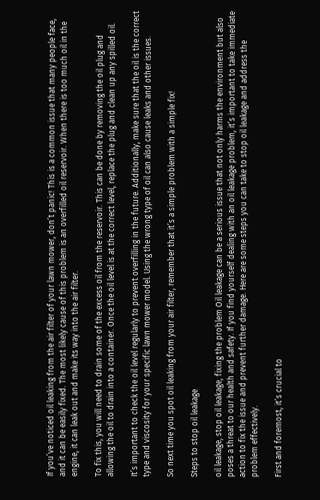If you’ve noticed oil leaking from the air filter of your lawn mower, don’t panic! This is a common issue that many people face, and it can be easily fixed. The most likely cause of this problem is an overfilled oil reservoir. When there is too much oil in the engine, it can leak out and make its way into the air filter.

To fix this, you will need to drain some of the excess oil from the reservoir. This can be done by removing the oil plug and allowing the oil to drain into a container. Once the oil level is at the correct level, replace the plug and clean up any spilled oil.

It’s important to check the oil level regularly to prevent overfilling in the future. Additionally, make sure that the oil is the correct type and viscosity for your specific lawn mower model. Using the wrong type of oil can also cause leaks and other issues.

So next time you spot oil leaking from your air filter, remember that it’s a simple problem with a simple fix!

Steps to stop oil leakage

oil leakage, stop oil leakage, fixing the problem Oil leakage can be a serious issue that not only harms the environment but also poses a threat to our health and safety. If you find yourself dealing with an oil leakage problem, it’s important to take immediate action to fix the issue and prevent further damage. Here are some steps you can take to stop oil leakage and address the problem effectively.

First and foremost, it’s crucial to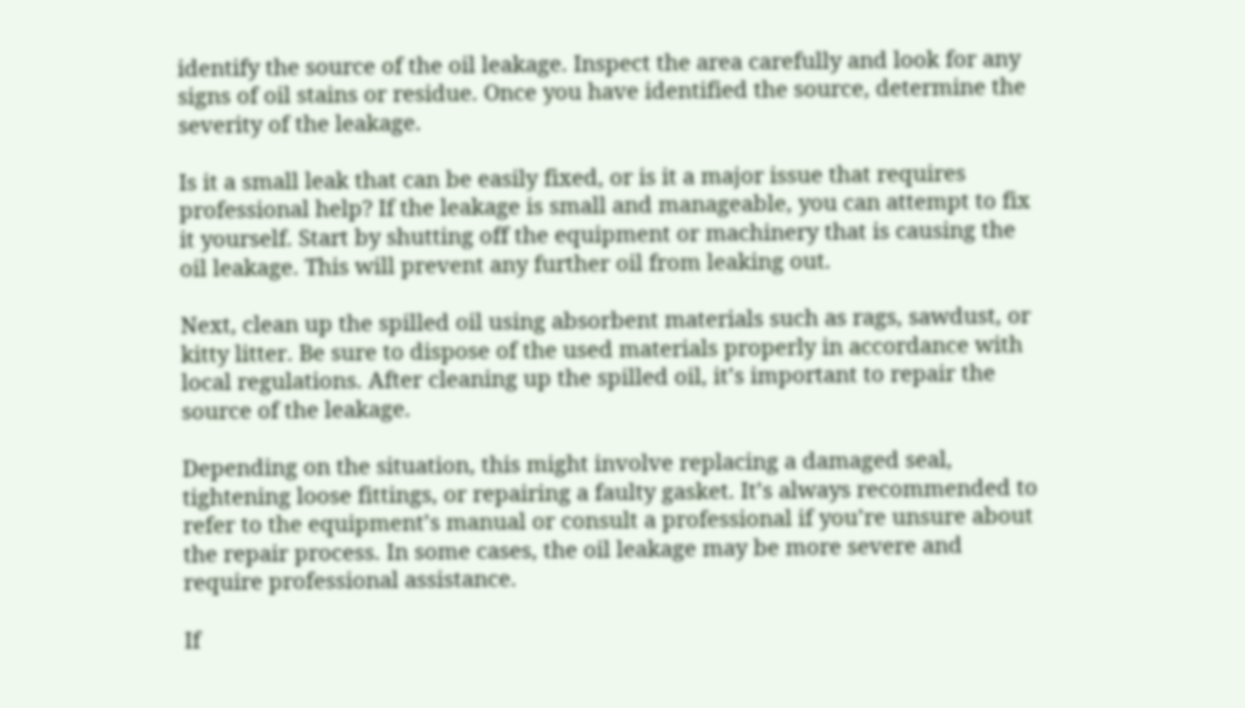identify the source of the oil leakage. Inspect the area carefully and look for any signs of oil stains or residue. Once you have identified the source, determine the severity of the leakage.

Is it a small leak that can be easily fixed, or is it a major issue that requires professional help? If the leakage is small and manageable, you can attempt to fix it yourself. Start by shutting off the equipment or machinery that is causing the oil leakage. This will prevent any further oil from leaking out.

Next, clean up the spilled oil using absorbent materials such as rags, sawdust, or kitty litter. Be sure to dispose of the used materials properly in accordance with local regulations. After cleaning up the spilled oil, it’s important to repair the source of the leakage.

Depending on the situation, this might involve replacing a damaged seal, tightening loose fittings, or repairing a faulty gasket. It’s always recommended to refer to the equipment’s manual or consult a professional if you’re unsure about the repair process. In some cases, the oil leakage may be more severe and require professional assistance.

If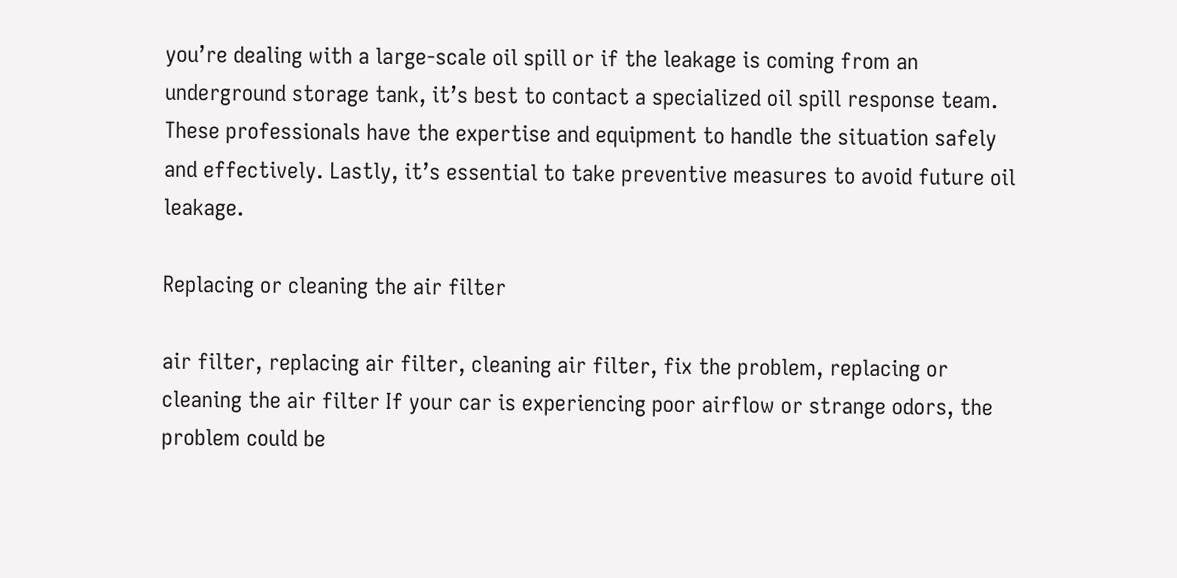you’re dealing with a large-scale oil spill or if the leakage is coming from an underground storage tank, it’s best to contact a specialized oil spill response team. These professionals have the expertise and equipment to handle the situation safely and effectively. Lastly, it’s essential to take preventive measures to avoid future oil leakage.

Replacing or cleaning the air filter

air filter, replacing air filter, cleaning air filter, fix the problem, replacing or cleaning the air filter If your car is experiencing poor airflow or strange odors, the problem could be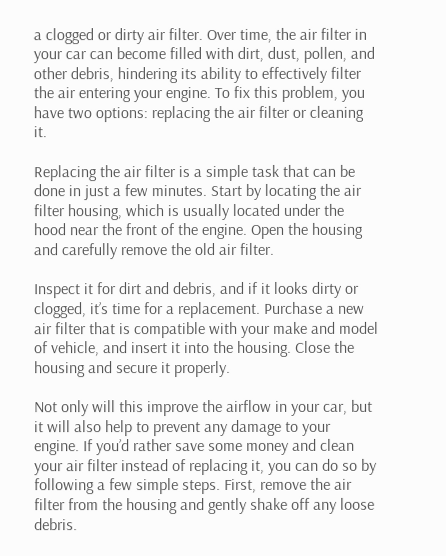a clogged or dirty air filter. Over time, the air filter in your car can become filled with dirt, dust, pollen, and other debris, hindering its ability to effectively filter the air entering your engine. To fix this problem, you have two options: replacing the air filter or cleaning it.

Replacing the air filter is a simple task that can be done in just a few minutes. Start by locating the air filter housing, which is usually located under the hood near the front of the engine. Open the housing and carefully remove the old air filter.

Inspect it for dirt and debris, and if it looks dirty or clogged, it’s time for a replacement. Purchase a new air filter that is compatible with your make and model of vehicle, and insert it into the housing. Close the housing and secure it properly.

Not only will this improve the airflow in your car, but it will also help to prevent any damage to your engine. If you’d rather save some money and clean your air filter instead of replacing it, you can do so by following a few simple steps. First, remove the air filter from the housing and gently shake off any loose debris.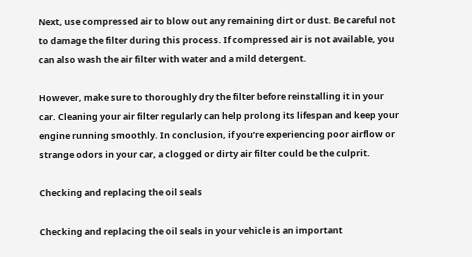Next, use compressed air to blow out any remaining dirt or dust. Be careful not to damage the filter during this process. If compressed air is not available, you can also wash the air filter with water and a mild detergent.

However, make sure to thoroughly dry the filter before reinstalling it in your car. Cleaning your air filter regularly can help prolong its lifespan and keep your engine running smoothly. In conclusion, if you’re experiencing poor airflow or strange odors in your car, a clogged or dirty air filter could be the culprit.

Checking and replacing the oil seals

Checking and replacing the oil seals in your vehicle is an important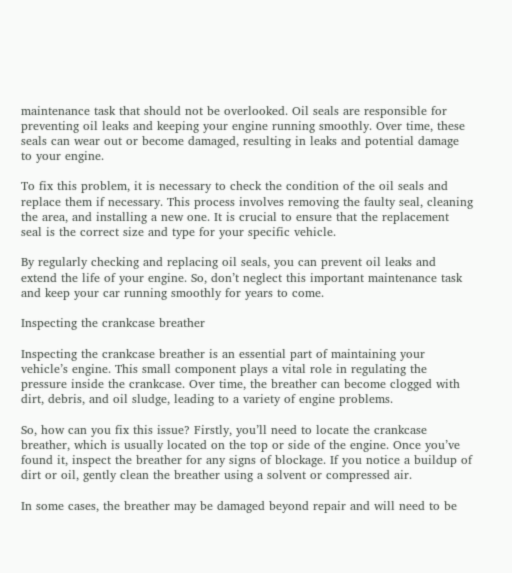maintenance task that should not be overlooked. Oil seals are responsible for preventing oil leaks and keeping your engine running smoothly. Over time, these seals can wear out or become damaged, resulting in leaks and potential damage to your engine.

To fix this problem, it is necessary to check the condition of the oil seals and replace them if necessary. This process involves removing the faulty seal, cleaning the area, and installing a new one. It is crucial to ensure that the replacement seal is the correct size and type for your specific vehicle.

By regularly checking and replacing oil seals, you can prevent oil leaks and extend the life of your engine. So, don’t neglect this important maintenance task and keep your car running smoothly for years to come.

Inspecting the crankcase breather

Inspecting the crankcase breather is an essential part of maintaining your vehicle’s engine. This small component plays a vital role in regulating the pressure inside the crankcase. Over time, the breather can become clogged with dirt, debris, and oil sludge, leading to a variety of engine problems.

So, how can you fix this issue? Firstly, you’ll need to locate the crankcase breather, which is usually located on the top or side of the engine. Once you’ve found it, inspect the breather for any signs of blockage. If you notice a buildup of dirt or oil, gently clean the breather using a solvent or compressed air.

In some cases, the breather may be damaged beyond repair and will need to be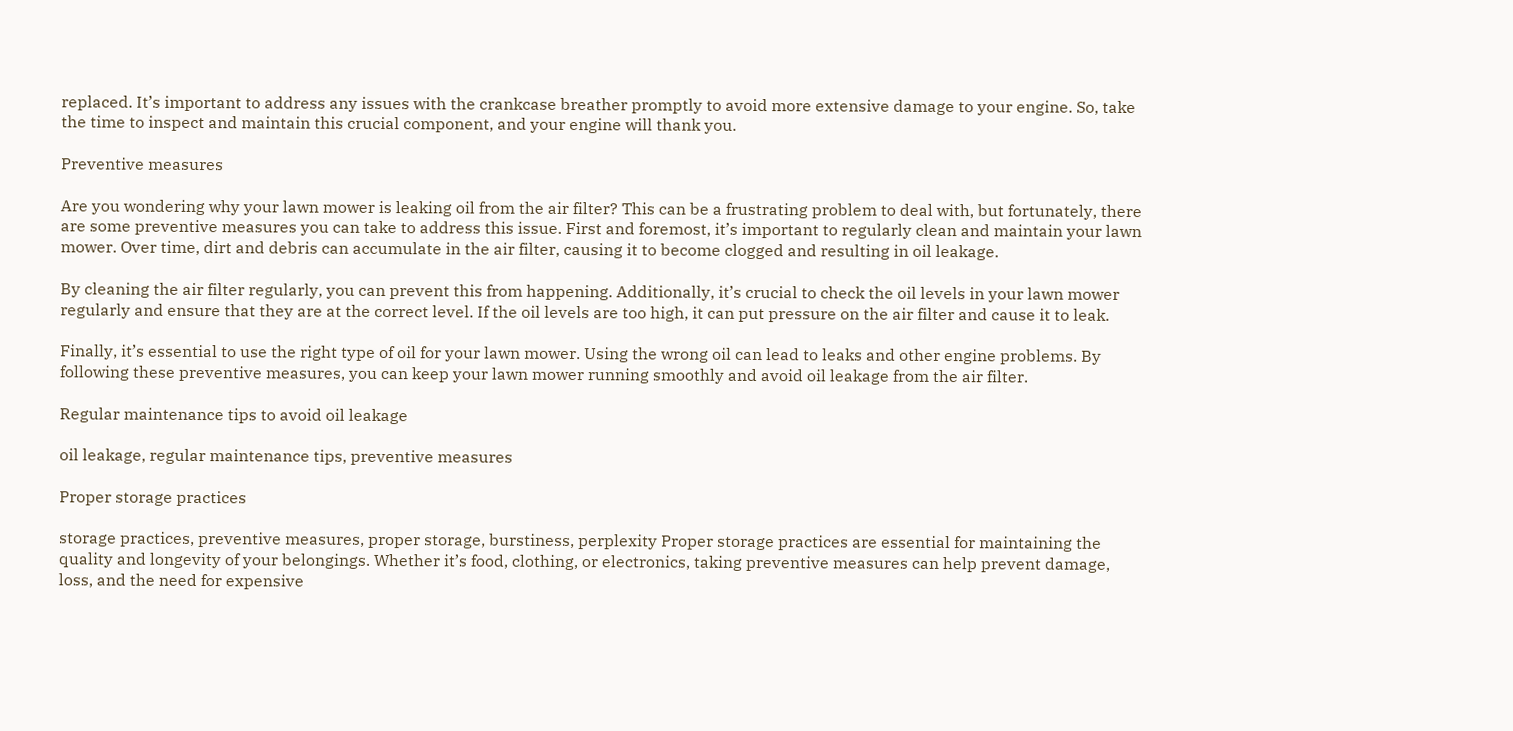replaced. It’s important to address any issues with the crankcase breather promptly to avoid more extensive damage to your engine. So, take the time to inspect and maintain this crucial component, and your engine will thank you.

Preventive measures

Are you wondering why your lawn mower is leaking oil from the air filter? This can be a frustrating problem to deal with, but fortunately, there are some preventive measures you can take to address this issue. First and foremost, it’s important to regularly clean and maintain your lawn mower. Over time, dirt and debris can accumulate in the air filter, causing it to become clogged and resulting in oil leakage.

By cleaning the air filter regularly, you can prevent this from happening. Additionally, it’s crucial to check the oil levels in your lawn mower regularly and ensure that they are at the correct level. If the oil levels are too high, it can put pressure on the air filter and cause it to leak.

Finally, it’s essential to use the right type of oil for your lawn mower. Using the wrong oil can lead to leaks and other engine problems. By following these preventive measures, you can keep your lawn mower running smoothly and avoid oil leakage from the air filter.

Regular maintenance tips to avoid oil leakage

oil leakage, regular maintenance tips, preventive measures

Proper storage practices

storage practices, preventive measures, proper storage, burstiness, perplexity Proper storage practices are essential for maintaining the quality and longevity of your belongings. Whether it’s food, clothing, or electronics, taking preventive measures can help prevent damage, loss, and the need for expensive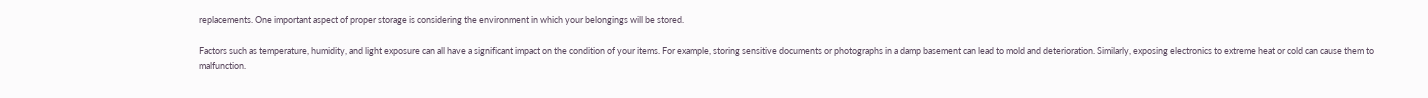replacements. One important aspect of proper storage is considering the environment in which your belongings will be stored.

Factors such as temperature, humidity, and light exposure can all have a significant impact on the condition of your items. For example, storing sensitive documents or photographs in a damp basement can lead to mold and deterioration. Similarly, exposing electronics to extreme heat or cold can cause them to malfunction.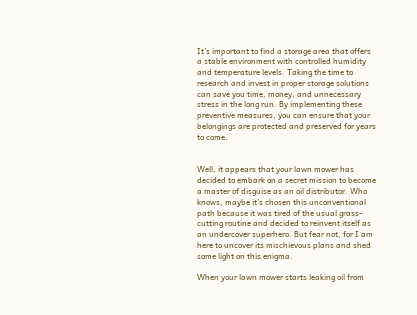It’s important to find a storage area that offers a stable environment with controlled humidity and temperature levels. Taking the time to research and invest in proper storage solutions can save you time, money, and unnecessary stress in the long run. By implementing these preventive measures, you can ensure that your belongings are protected and preserved for years to come.


Well, it appears that your lawn mower has decided to embark on a secret mission to become a master of disguise as an oil distributor. Who knows, maybe it’s chosen this unconventional path because it was tired of the usual grass-cutting routine and decided to reinvent itself as an undercover superhero. But fear not, for I am here to uncover its mischievous plans and shed some light on this enigma.

When your lawn mower starts leaking oil from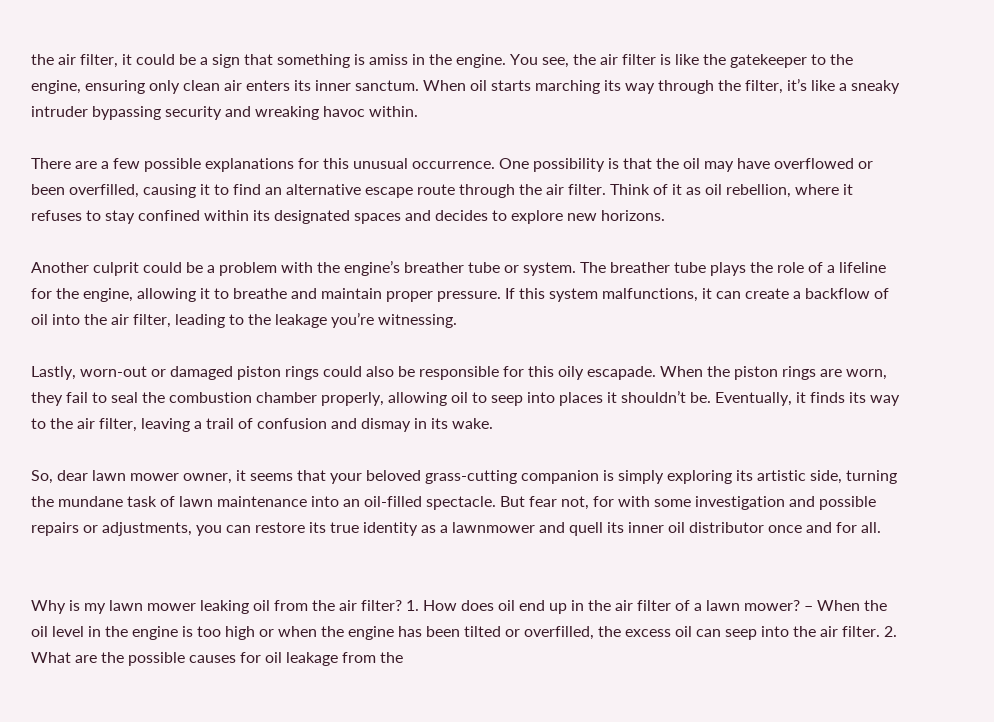the air filter, it could be a sign that something is amiss in the engine. You see, the air filter is like the gatekeeper to the engine, ensuring only clean air enters its inner sanctum. When oil starts marching its way through the filter, it’s like a sneaky intruder bypassing security and wreaking havoc within.

There are a few possible explanations for this unusual occurrence. One possibility is that the oil may have overflowed or been overfilled, causing it to find an alternative escape route through the air filter. Think of it as oil rebellion, where it refuses to stay confined within its designated spaces and decides to explore new horizons.

Another culprit could be a problem with the engine’s breather tube or system. The breather tube plays the role of a lifeline for the engine, allowing it to breathe and maintain proper pressure. If this system malfunctions, it can create a backflow of oil into the air filter, leading to the leakage you’re witnessing.

Lastly, worn-out or damaged piston rings could also be responsible for this oily escapade. When the piston rings are worn, they fail to seal the combustion chamber properly, allowing oil to seep into places it shouldn’t be. Eventually, it finds its way to the air filter, leaving a trail of confusion and dismay in its wake.

So, dear lawn mower owner, it seems that your beloved grass-cutting companion is simply exploring its artistic side, turning the mundane task of lawn maintenance into an oil-filled spectacle. But fear not, for with some investigation and possible repairs or adjustments, you can restore its true identity as a lawnmower and quell its inner oil distributor once and for all.


Why is my lawn mower leaking oil from the air filter? 1. How does oil end up in the air filter of a lawn mower? – When the oil level in the engine is too high or when the engine has been tilted or overfilled, the excess oil can seep into the air filter. 2. What are the possible causes for oil leakage from the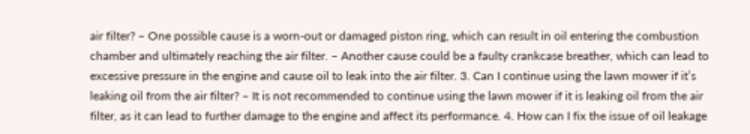air filter? – One possible cause is a worn-out or damaged piston ring, which can result in oil entering the combustion chamber and ultimately reaching the air filter. – Another cause could be a faulty crankcase breather, which can lead to excessive pressure in the engine and cause oil to leak into the air filter. 3. Can I continue using the lawn mower if it’s leaking oil from the air filter? – It is not recommended to continue using the lawn mower if it is leaking oil from the air filter, as it can lead to further damage to the engine and affect its performance. 4. How can I fix the issue of oil leakage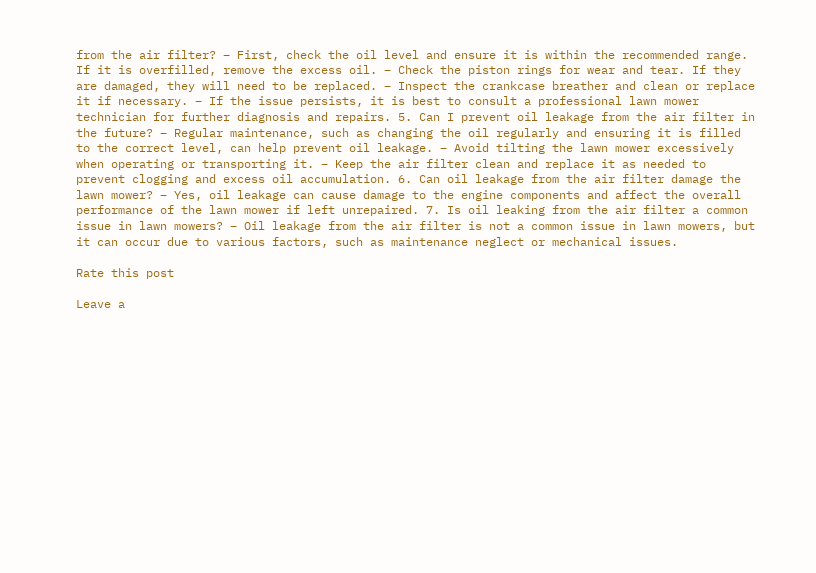from the air filter? – First, check the oil level and ensure it is within the recommended range. If it is overfilled, remove the excess oil. – Check the piston rings for wear and tear. If they are damaged, they will need to be replaced. – Inspect the crankcase breather and clean or replace it if necessary. – If the issue persists, it is best to consult a professional lawn mower technician for further diagnosis and repairs. 5. Can I prevent oil leakage from the air filter in the future? – Regular maintenance, such as changing the oil regularly and ensuring it is filled to the correct level, can help prevent oil leakage. – Avoid tilting the lawn mower excessively when operating or transporting it. – Keep the air filter clean and replace it as needed to prevent clogging and excess oil accumulation. 6. Can oil leakage from the air filter damage the lawn mower? – Yes, oil leakage can cause damage to the engine components and affect the overall performance of the lawn mower if left unrepaired. 7. Is oil leaking from the air filter a common issue in lawn mowers? – Oil leakage from the air filter is not a common issue in lawn mowers, but it can occur due to various factors, such as maintenance neglect or mechanical issues.

Rate this post

Leave a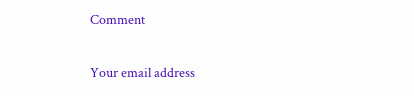Comment

Your email address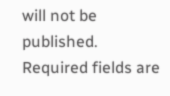will not be published. Required fields are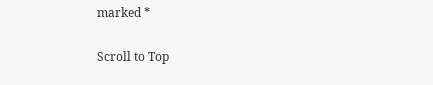marked *

Scroll to Top